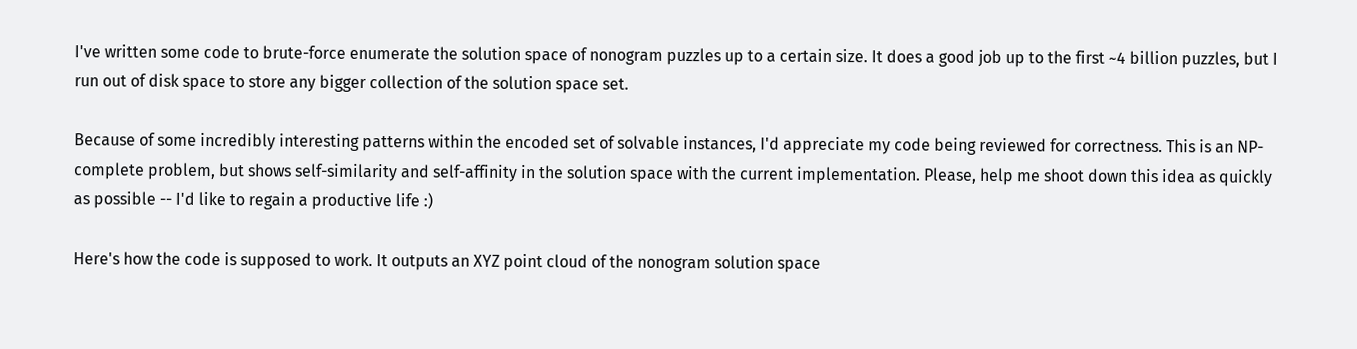I've written some code to brute-force enumerate the solution space of nonogram puzzles up to a certain size. It does a good job up to the first ~4 billion puzzles, but I run out of disk space to store any bigger collection of the solution space set.

Because of some incredibly interesting patterns within the encoded set of solvable instances, I'd appreciate my code being reviewed for correctness. This is an NP-complete problem, but shows self-similarity and self-affinity in the solution space with the current implementation. Please, help me shoot down this idea as quickly as possible -- I'd like to regain a productive life :)

Here's how the code is supposed to work. It outputs an XYZ point cloud of the nonogram solution space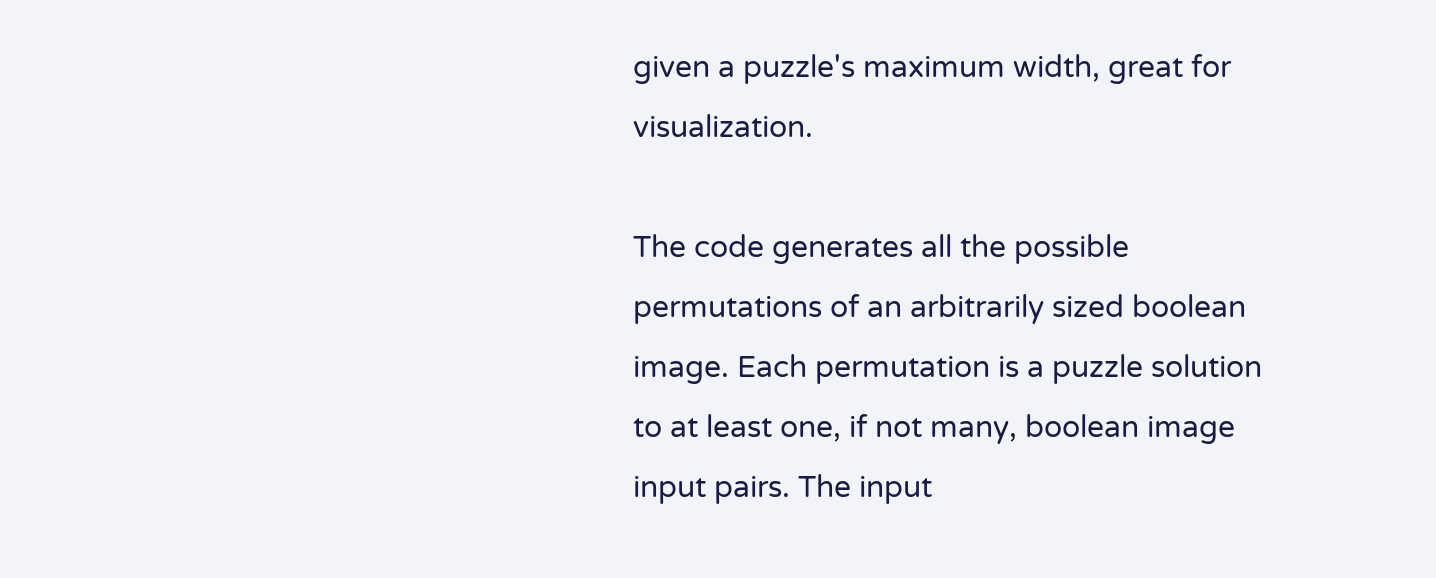given a puzzle's maximum width, great for visualization.

The code generates all the possible permutations of an arbitrarily sized boolean image. Each permutation is a puzzle solution to at least one, if not many, boolean image input pairs. The input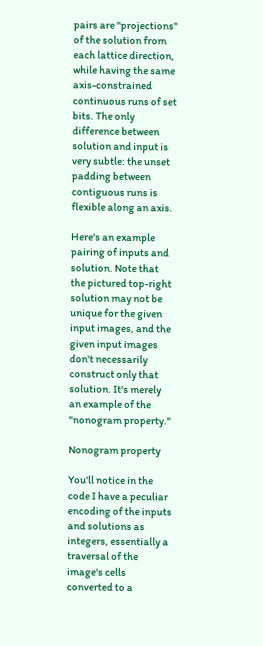pairs are "projections" of the solution from each lattice direction, while having the same axis-constrained continuous runs of set bits. The only difference between solution and input is very subtle: the unset padding between contiguous runs is flexible along an axis.

Here's an example pairing of inputs and solution. Note that the pictured top-right solution may not be unique for the given input images, and the given input images don't necessarily construct only that solution. It's merely an example of the "nonogram property."

Nonogram property

You'll notice in the code I have a peculiar encoding of the inputs and solutions as integers, essentially a traversal of the image's cells converted to a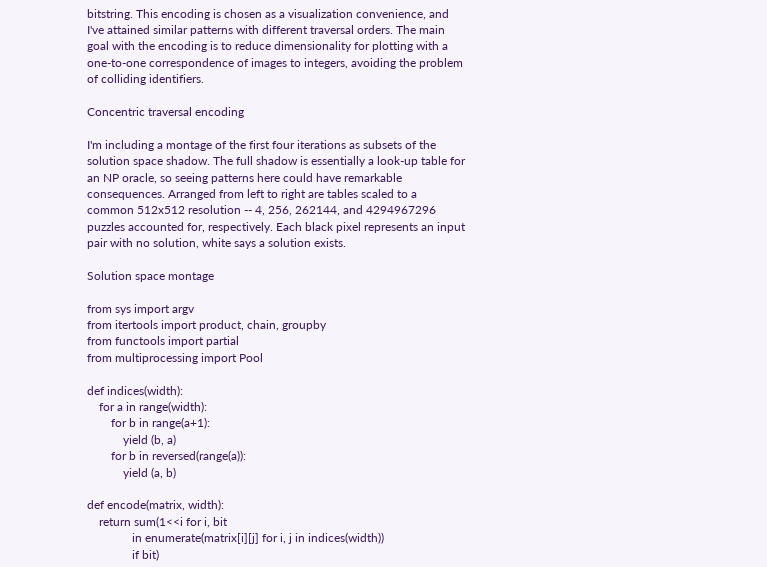bitstring. This encoding is chosen as a visualization convenience, and I've attained similar patterns with different traversal orders. The main goal with the encoding is to reduce dimensionality for plotting with a one-to-one correspondence of images to integers, avoiding the problem of colliding identifiers.

Concentric traversal encoding

I'm including a montage of the first four iterations as subsets of the solution space shadow. The full shadow is essentially a look-up table for an NP oracle, so seeing patterns here could have remarkable consequences. Arranged from left to right are tables scaled to a common 512x512 resolution -- 4, 256, 262144, and 4294967296 puzzles accounted for, respectively. Each black pixel represents an input pair with no solution, white says a solution exists.

Solution space montage

from sys import argv
from itertools import product, chain, groupby
from functools import partial
from multiprocessing import Pool

def indices(width):
    for a in range(width):
        for b in range(a+1):
            yield (b, a)
        for b in reversed(range(a)):
            yield (a, b)

def encode(matrix, width):
    return sum(1<<i for i, bit
               in enumerate(matrix[i][j] for i, j in indices(width))
               if bit)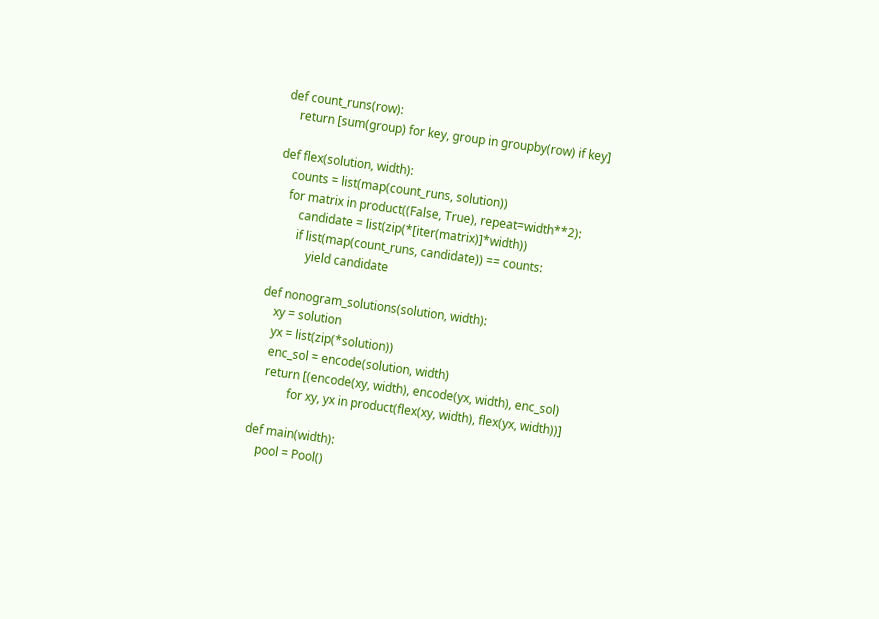def count_runs(row):
    return [sum(group) for key, group in groupby(row) if key]

def flex(solution, width):
    counts = list(map(count_runs, solution))
    for matrix in product((False, True), repeat=width**2):
        candidate = list(zip(*[iter(matrix)]*width))
        if list(map(count_runs, candidate)) == counts:
            yield candidate

def nonogram_solutions(solution, width):
    xy = solution
    yx = list(zip(*solution))
    enc_sol = encode(solution, width)
    return [(encode(xy, width), encode(yx, width), enc_sol)
            for xy, yx in product(flex(xy, width), flex(yx, width))]

def main(width):
    pool = Pool()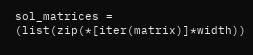sol_matrices = (list(zip(*[iter(matrix)]*width))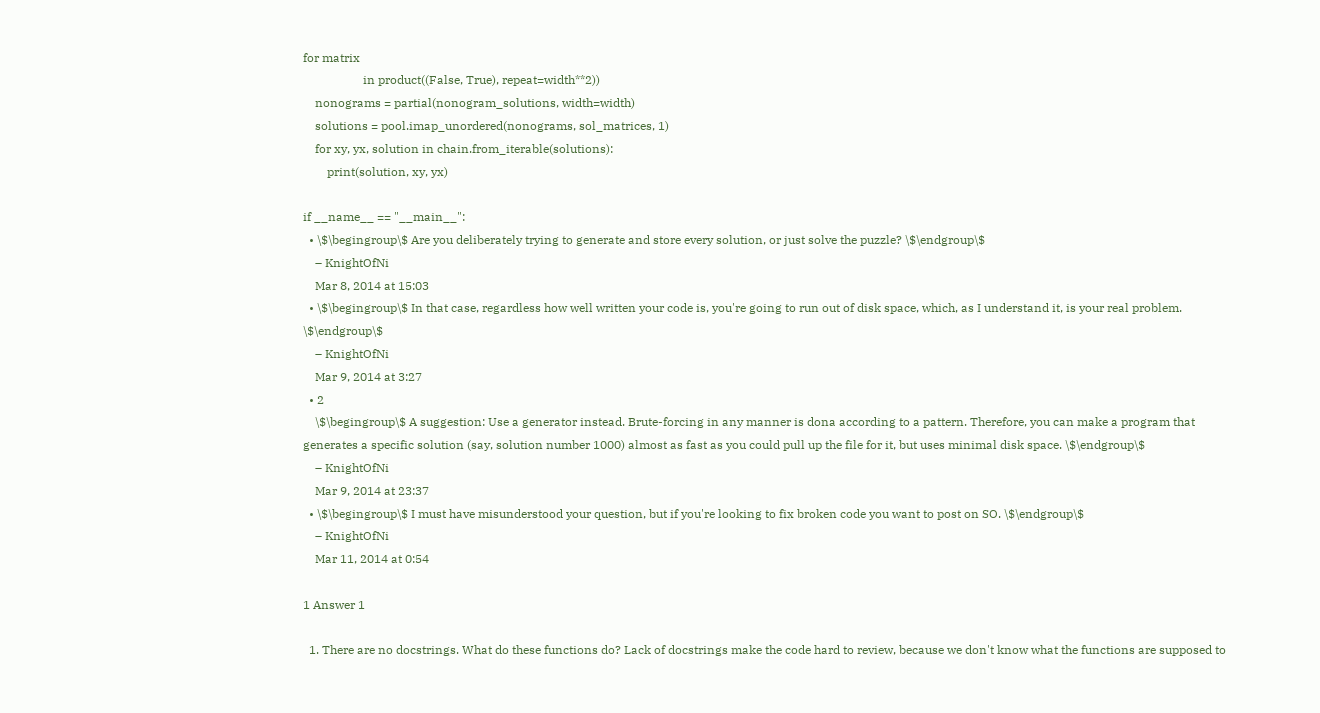for matrix
                    in product((False, True), repeat=width**2))
    nonograms = partial(nonogram_solutions, width=width)
    solutions = pool.imap_unordered(nonograms, sol_matrices, 1)
    for xy, yx, solution in chain.from_iterable(solutions):
        print(solution, xy, yx)

if __name__ == "__main__":
  • \$\begingroup\$ Are you deliberately trying to generate and store every solution, or just solve the puzzle? \$\endgroup\$
    – KnightOfNi
    Mar 8, 2014 at 15:03
  • \$\begingroup\$ In that case, regardless how well written your code is, you're going to run out of disk space, which, as I understand it, is your real problem. \$\endgroup\$
    – KnightOfNi
    Mar 9, 2014 at 3:27
  • 2
    \$\begingroup\$ A suggestion: Use a generator instead. Brute-forcing in any manner is dona according to a pattern. Therefore, you can make a program that generates a specific solution (say, solution number 1000) almost as fast as you could pull up the file for it, but uses minimal disk space. \$\endgroup\$
    – KnightOfNi
    Mar 9, 2014 at 23:37
  • \$\begingroup\$ I must have misunderstood your question, but if you're looking to fix broken code you want to post on SO. \$\endgroup\$
    – KnightOfNi
    Mar 11, 2014 at 0:54

1 Answer 1

  1. There are no docstrings. What do these functions do? Lack of docstrings make the code hard to review, because we don't know what the functions are supposed to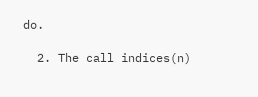do.

  2. The call indices(n)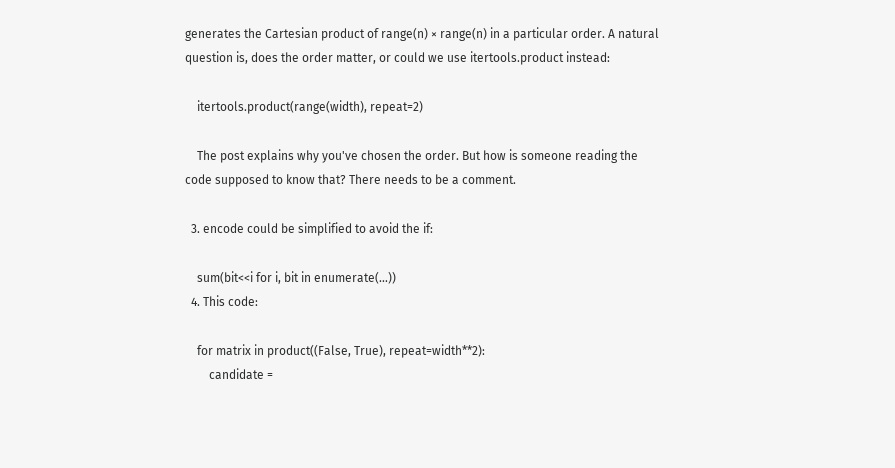generates the Cartesian product of range(n) × range(n) in a particular order. A natural question is, does the order matter, or could we use itertools.product instead:

    itertools.product(range(width), repeat=2)

    The post explains why you've chosen the order. But how is someone reading the code supposed to know that? There needs to be a comment.

  3. encode could be simplified to avoid the if:

    sum(bit<<i for i, bit in enumerate(...))
  4. This code:

    for matrix in product((False, True), repeat=width**2):
        candidate =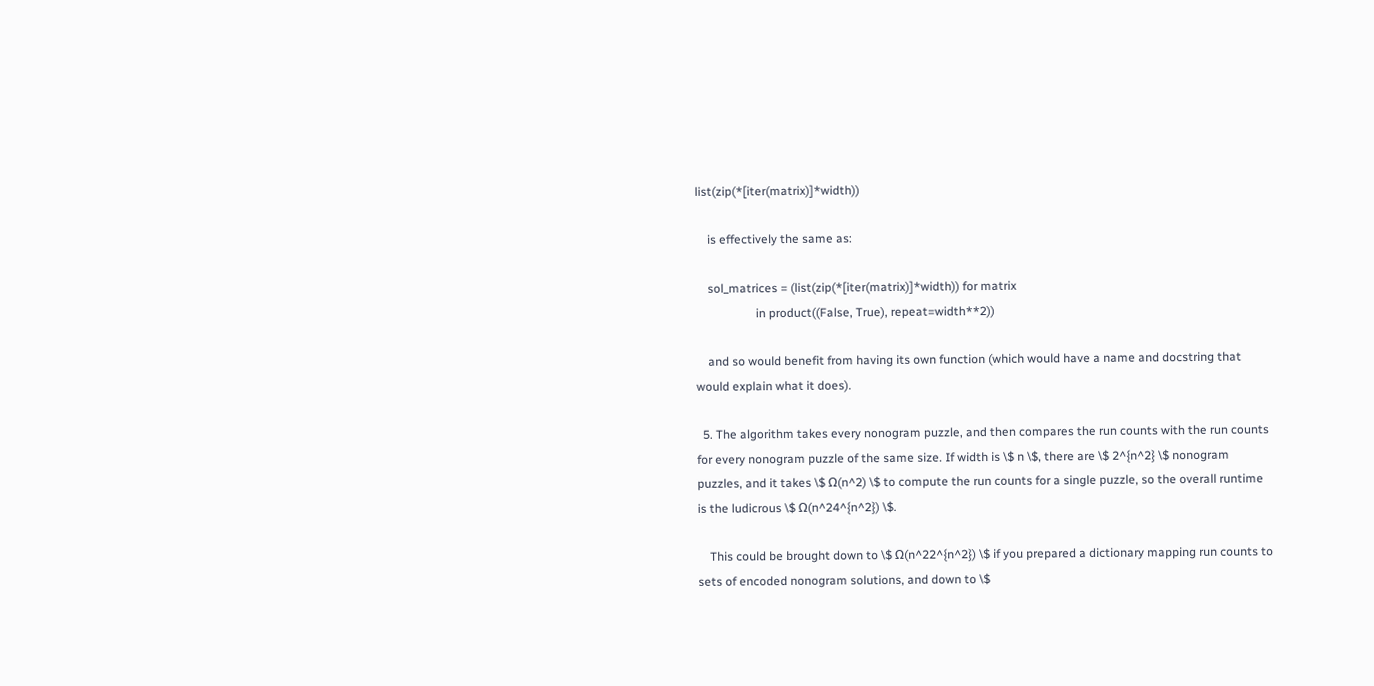list(zip(*[iter(matrix)]*width))

    is effectively the same as:

    sol_matrices = (list(zip(*[iter(matrix)]*width)) for matrix
                    in product((False, True), repeat=width**2))

    and so would benefit from having its own function (which would have a name and docstring that would explain what it does).

  5. The algorithm takes every nonogram puzzle, and then compares the run counts with the run counts for every nonogram puzzle of the same size. If width is \$ n \$, there are \$ 2^{n^2} \$ nonogram puzzles, and it takes \$ Ω(n^2) \$ to compute the run counts for a single puzzle, so the overall runtime is the ludicrous \$ Ω(n^24^{n^2}) \$.

    This could be brought down to \$ Ω(n^22^{n^2}) \$ if you prepared a dictionary mapping run counts to sets of encoded nonogram solutions, and down to \$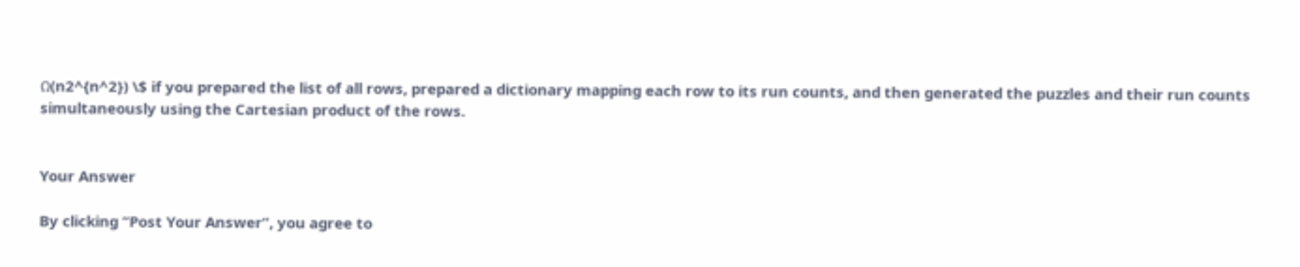Ω(n2^{n^2}) \$ if you prepared the list of all rows, prepared a dictionary mapping each row to its run counts, and then generated the puzzles and their run counts simultaneously using the Cartesian product of the rows.


Your Answer

By clicking “Post Your Answer”, you agree to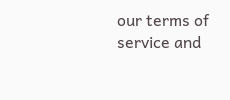our terms of service and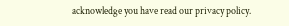acknowledge you have read our privacy policy.